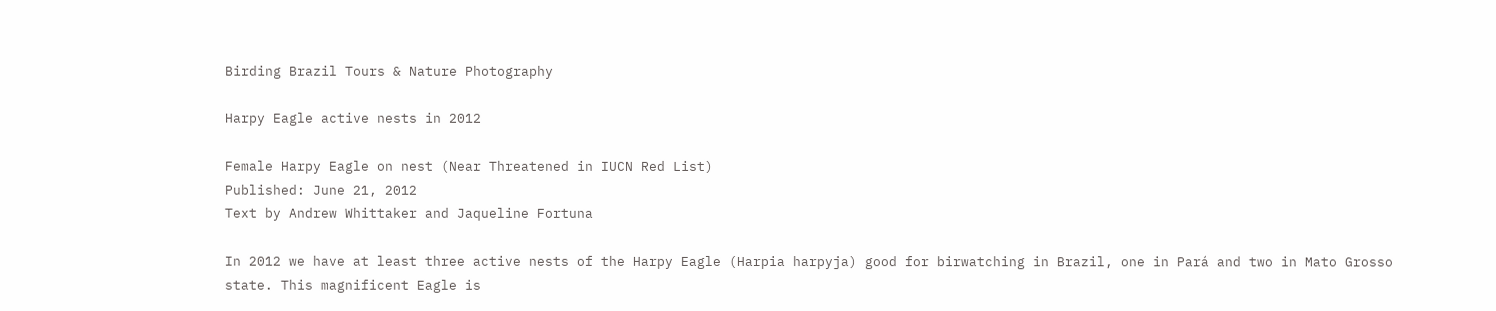Birding Brazil Tours & Nature Photography

Harpy Eagle active nests in 2012

Female Harpy Eagle on nest (Near Threatened in IUCN Red List)
Published: June 21, 2012
Text by Andrew Whittaker and Jaqueline Fortuna

In 2012 we have at least three active nests of the Harpy Eagle (Harpia harpyja) good for birwatching in Brazil, one in Pará and two in Mato Grosso state. This magnificent Eagle is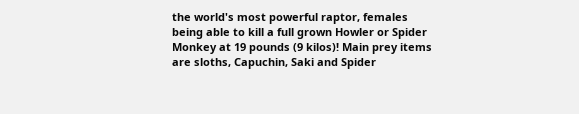the world's most powerful raptor, females being able to kill a full grown Howler or Spider Monkey at 19 pounds (9 kilos)! Main prey items are sloths, Capuchin, Saki and Spider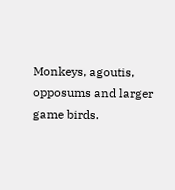Monkeys, agoutis, opposums and larger game birds.